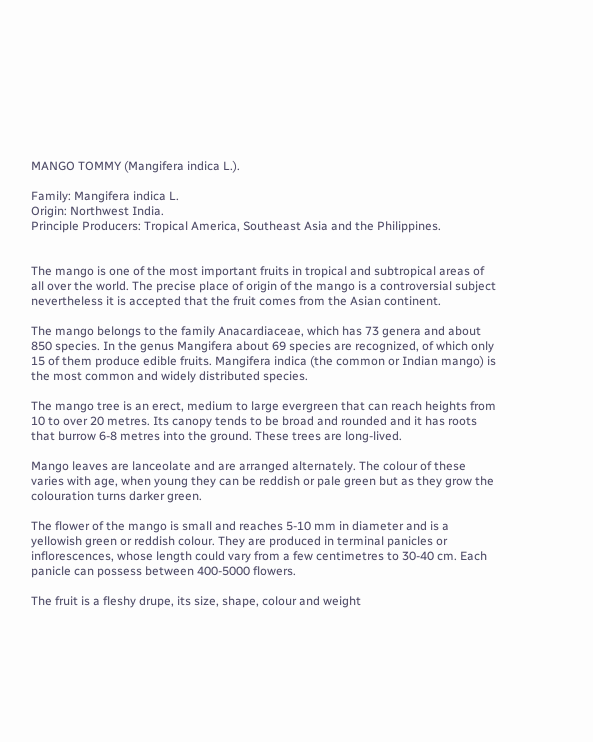MANGO TOMMY (Mangifera indica L.).

Family: Mangifera indica L.
Origin: Northwest India.
Principle Producers: Tropical America, Southeast Asia and the Philippines.


The mango is one of the most important fruits in tropical and subtropical areas of all over the world. The precise place of origin of the mango is a controversial subject nevertheless it is accepted that the fruit comes from the Asian continent.

The mango belongs to the family Anacardiaceae, which has 73 genera and about 850 species. In the genus Mangifera about 69 species are recognized, of which only 15 of them produce edible fruits. Mangifera indica (the common or Indian mango) is the most common and widely distributed species.

The mango tree is an erect, medium to large evergreen that can reach heights from 10 to over 20 metres. Its canopy tends to be broad and rounded and it has roots that burrow 6-8 metres into the ground. These trees are long-lived.

Mango leaves are lanceolate and are arranged alternately. The colour of these varies with age, when young they can be reddish or pale green but as they grow the colouration turns darker green.

The flower of the mango is small and reaches 5-10 mm in diameter and is a yellowish green or reddish colour. They are produced in terminal panicles or inflorescences, whose length could vary from a few centimetres to 30-40 cm. Each panicle can possess between 400-5000 flowers.

The fruit is a fleshy drupe, its size, shape, colour and weight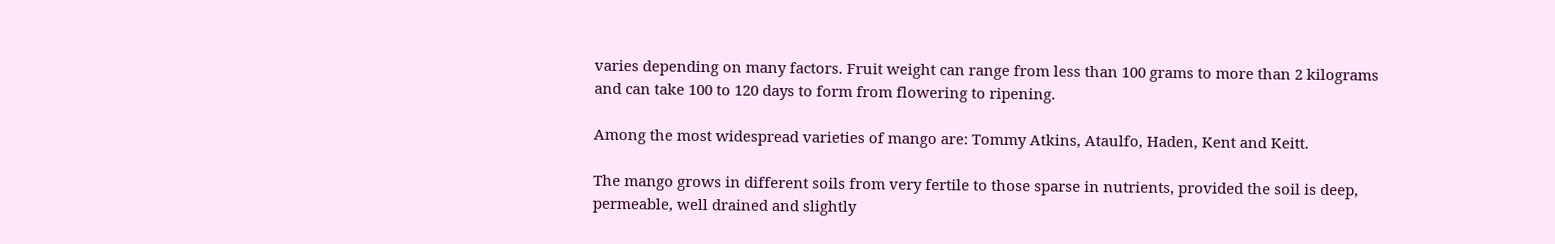varies depending on many factors. Fruit weight can range from less than 100 grams to more than 2 kilograms and can take 100 to 120 days to form from flowering to ripening.

Among the most widespread varieties of mango are: Tommy Atkins, Ataulfo, Haden, Kent and Keitt.

The mango grows in different soils from very fertile to those sparse in nutrients, provided the soil is deep, permeable, well drained and slightly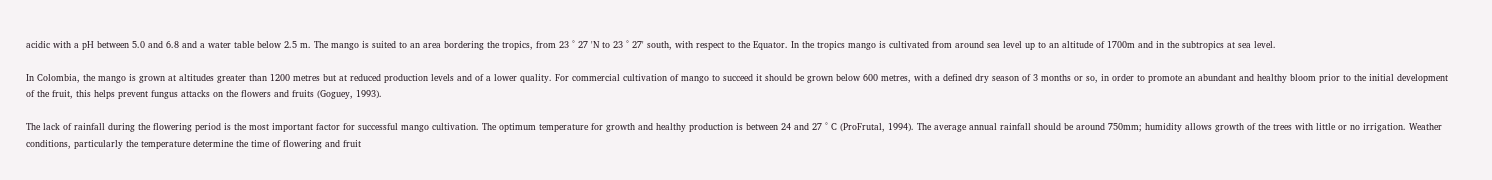acidic with a pH between 5.0 and 6.8 and a water table below 2.5 m. The mango is suited to an area bordering the tropics, from 23 ° 27 'N to 23 ° 27' south, with respect to the Equator. In the tropics mango is cultivated from around sea level up to an altitude of 1700m and in the subtropics at sea level.

In Colombia, the mango is grown at altitudes greater than 1200 metres but at reduced production levels and of a lower quality. For commercial cultivation of mango to succeed it should be grown below 600 metres, with a defined dry season of 3 months or so, in order to promote an abundant and healthy bloom prior to the initial development of the fruit, this helps prevent fungus attacks on the flowers and fruits (Goguey, 1993).

The lack of rainfall during the flowering period is the most important factor for successful mango cultivation. The optimum temperature for growth and healthy production is between 24 and 27 ° C (ProFrutal, 1994). The average annual rainfall should be around 750mm; humidity allows growth of the trees with little or no irrigation. Weather conditions, particularly the temperature determine the time of flowering and fruit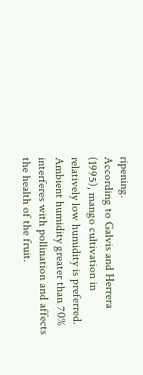ripening.
According to Galvis and Herrera (1995), mango cultivation in relatively low humidity is preferred. Ambient humidity greater than 70% interferes with pollination and affects the health of the fruit.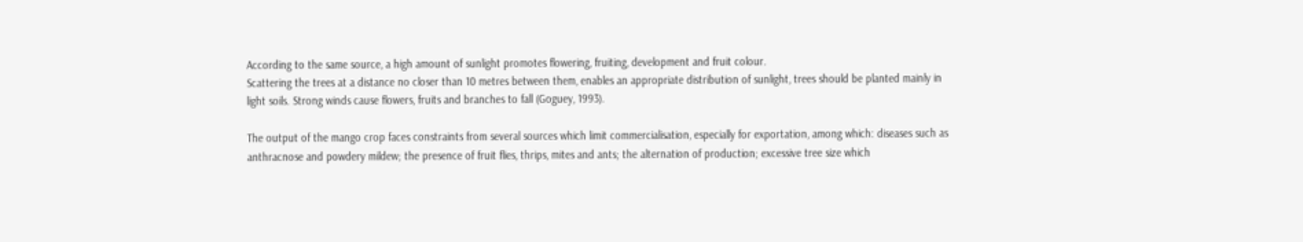According to the same source, a high amount of sunlight promotes flowering, fruiting, development and fruit colour.
Scattering the trees at a distance no closer than 10 metres between them, enables an appropriate distribution of sunlight, trees should be planted mainly in light soils. Strong winds cause flowers, fruits and branches to fall (Goguey, 1993).

The output of the mango crop faces constraints from several sources which limit commercialisation, especially for exportation, among which: diseases such as anthracnose and powdery mildew; the presence of fruit flies, thrips, mites and ants; the alternation of production; excessive tree size which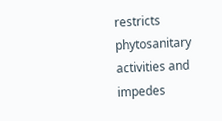restricts phytosanitary activities and impedes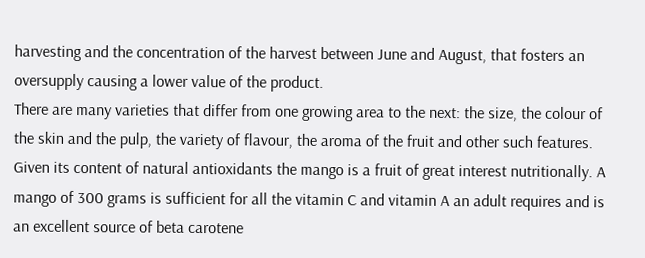harvesting and the concentration of the harvest between June and August, that fosters an oversupply causing a lower value of the product.
There are many varieties that differ from one growing area to the next: the size, the colour of the skin and the pulp, the variety of flavour, the aroma of the fruit and other such features.
Given its content of natural antioxidants the mango is a fruit of great interest nutritionally. A mango of 300 grams is sufficient for all the vitamin C and vitamin A an adult requires and is an excellent source of beta carotene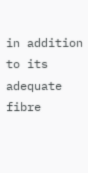in addition to its adequate fibre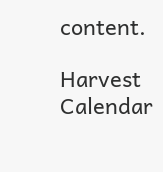content.

Harvest Calendar